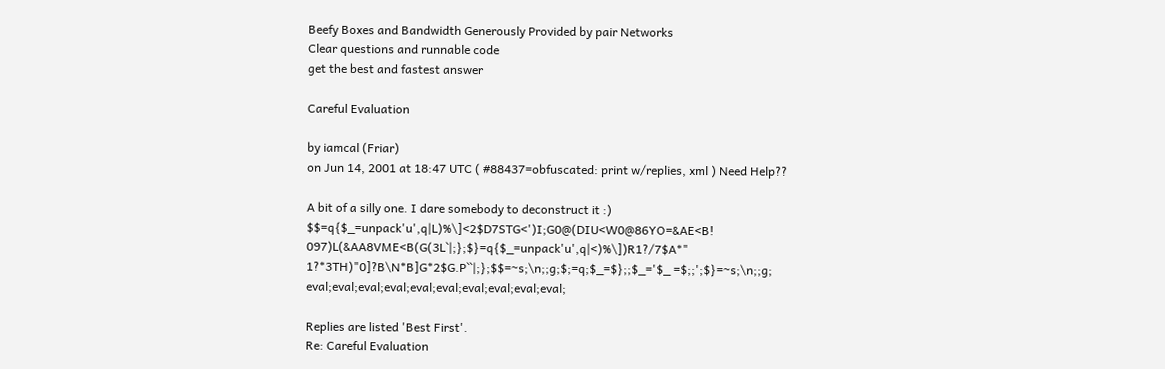Beefy Boxes and Bandwidth Generously Provided by pair Networks
Clear questions and runnable code
get the best and fastest answer

Careful Evaluation

by iamcal (Friar)
on Jun 14, 2001 at 18:47 UTC ( #88437=obfuscated: print w/replies, xml ) Need Help??

A bit of a silly one. I dare somebody to deconstruct it :)
$$=q{$_=unpack'u',q|L)%\]<2$D7STG<')I;G0@(DIU<W0@86YO=&AE<B! 097)L(&AA8VME<B(G(3L`|;};$}=q{$_=unpack'u',q|<)%\])R1?/7$A*" 1?*3TH)"0]?B\N*B]G*2$G.P``|;};$$=~s;\n;;g;$;=q;$_=$};;$_='$_ =$;;';$}=~s;\n;;g; eval;eval;eval;eval;eval;eval;eval;eval;eval;eval;

Replies are listed 'Best First'.
Re: Careful Evaluation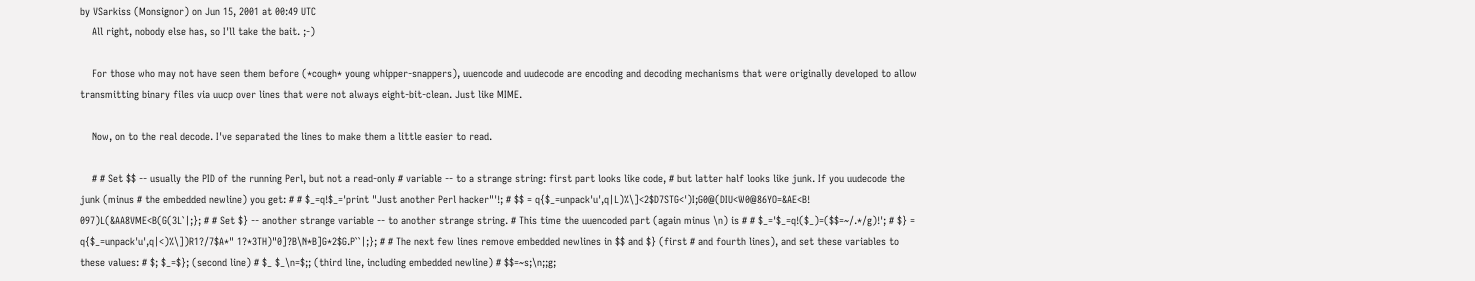by VSarkiss (Monsignor) on Jun 15, 2001 at 00:49 UTC
    All right, nobody else has, so I'll take the bait. ;-)

    For those who may not have seen them before (*cough* young whipper-snappers), uuencode and uudecode are encoding and decoding mechanisms that were originally developed to allow transmitting binary files via uucp over lines that were not always eight-bit-clean. Just like MIME.

    Now, on to the real decode. I've separated the lines to make them a little easier to read.

    # # Set $$ -- usually the PID of the running Perl, but not a read-only # variable -- to a strange string: first part looks like code, # but latter half looks like junk. If you uudecode the junk (minus # the embedded newline) you get: # # $_=q!$_='print "Just another Perl hacker"'!; # $$ = q{$_=unpack'u',q|L)%\]<2$D7STG<')I;G0@(DIU<W0@86YO=&AE<B! 097)L(&AA8VME<B(G(3L`|;}; # # Set $} -- another strange variable -- to another strange string. # This time the uuencoded part (again minus \n) is # # $_='$_=q!($_)=($$=~/.*/g)!'; # $} = q{$_=unpack'u',q|<)%\])R1?/7$A*" 1?*3TH)"0]?B\N*B]G*2$G.P``|;}; # # The next few lines remove embedded newlines in $$ and $} (first # and fourth lines), and set these variables to these values: # $; $_=$}; (second line) # $_ $_\n=$;; (third line, including embedded newline) # $$=~s;\n;;g;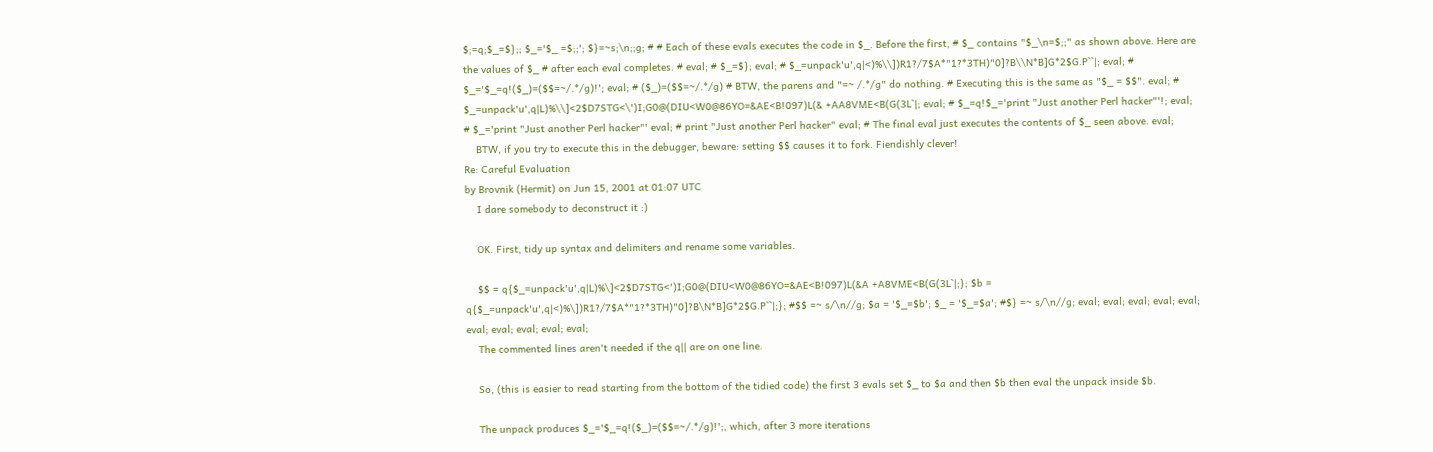$;=q;$_=$};; $_='$_ =$;;'; $}=~s;\n;;g; # # Each of these evals executes the code in $_. Before the first, # $_ contains "$_\n=$;;" as shown above. Here are the values of $_ # after each eval completes. # eval; # $_=$}; eval; # $_=unpack'u',q|<)%\\])R1?/7$A*"1?*3TH)"0]?B\\N*B]G*2$G.P``|; eval; # $_='$_=q!($_)=($$=~/.*/g)!'; eval; # ($_)=($$=~/.*/g) # BTW, the parens and "=~ /.*/g" do nothing. # Executing this is the same as "$_ = $$". eval; # $_=unpack'u',q|L)%\\]<2$D7STG<\')I;G0@(DIU<W0@86YO=&AE<B!097)L(& +AA8VME<B(G(3L`|; eval; # $_=q!$_='print "Just another Perl hacker"'!; eval; # $_='print "Just another Perl hacker"' eval; # print "Just another Perl hacker" eval; # The final eval just executes the contents of $_ seen above. eval;
    BTW, if you try to execute this in the debugger, beware: setting $$ causes it to fork. Fiendishly clever!
Re: Careful Evaluation
by Brovnik (Hermit) on Jun 15, 2001 at 01:07 UTC
    I dare somebody to deconstruct it :)

    OK. First, tidy up syntax and delimiters and rename some variables.

    $$ = q{$_=unpack'u',q|L)%\]<2$D7STG<')I;G0@(DIU<W0@86YO=&AE<B!097)L(&A +A8VME<B(G(3L`|;}; $b = q{$_=unpack'u',q|<)%\])R1?/7$A*"1?*3TH)"0]?B\N*B]G*2$G.P``|;}; #$$ =~ s/\n//g; $a = '$_=$b'; $_ = '$_=$a'; #$} =~ s/\n//g; eval; eval; eval; eval; eval; eval; eval; eval; eval; eval;
    The commented lines aren't needed if the q|| are on one line.

    So, (this is easier to read starting from the bottom of the tidied code) the first 3 evals set $_ to $a and then $b then eval the unpack inside $b.

    The unpack produces $_='$_=q!($_)=($$=~/.*/g)!';, which, after 3 more iterations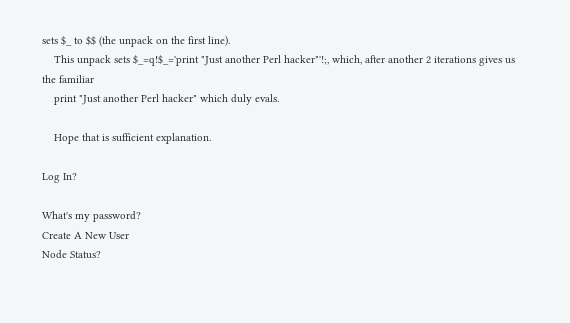sets $_ to $$ (the unpack on the first line).
    This unpack sets $_=q!$_='print "Just another Perl hacker"'!;, which, after another 2 iterations gives us the familiar
    print "Just another Perl hacker" which duly evals.

    Hope that is sufficient explanation.

Log In?

What's my password?
Create A New User
Node Status?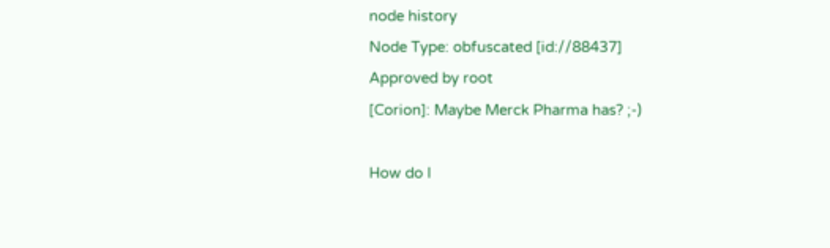node history
Node Type: obfuscated [id://88437]
Approved by root
[Corion]: Maybe Merck Pharma has? ;-)

How do I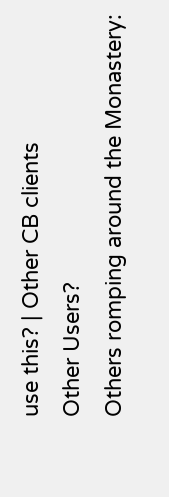use this? | Other CB clients
Other Users?
Others romping around the Monastery: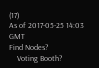(17)
As of 2017-05-25 14:03 GMT
Find Nodes?
    Voting Booth?